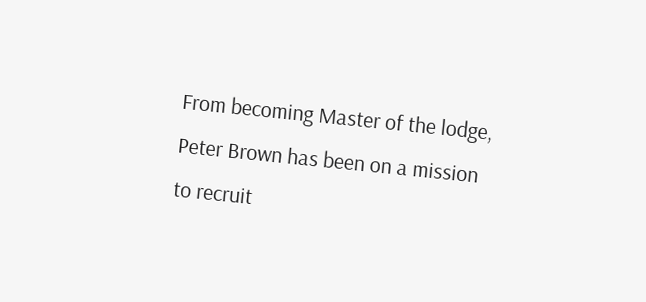From becoming Master of the lodge, Peter Brown has been on a mission to recruit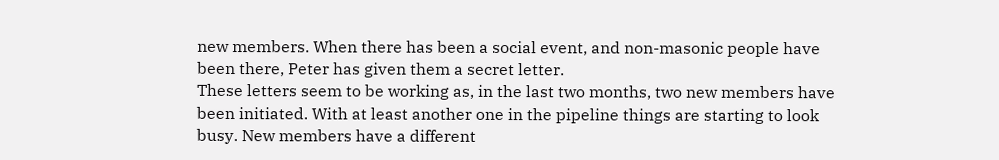new members. When there has been a social event, and non-masonic people have been there, Peter has given them a secret letter.
These letters seem to be working as, in the last two months, two new members have been initiated. With at least another one in the pipeline things are starting to look busy. New members have a different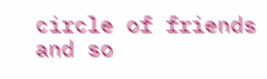circle of friends and so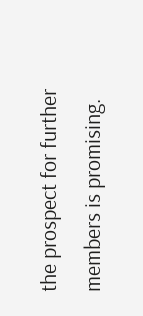the prospect for further members is promising.